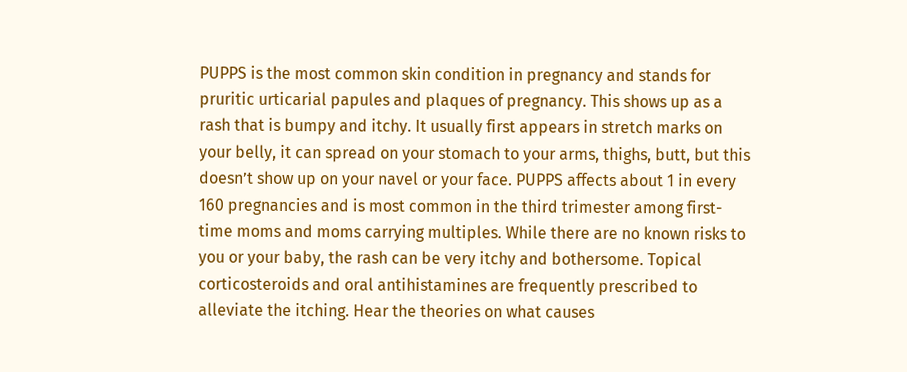PUPPS is the most common skin condition in pregnancy and stands for pruritic urticarial papules and plaques of pregnancy. This shows up as a rash that is bumpy and itchy. It usually first appears in stretch marks on your belly, it can spread on your stomach to your arms, thighs, butt, but this doesn’t show up on your navel or your face. PUPPS affects about 1 in every 160 pregnancies and is most common in the third trimester among first-time moms and moms carrying multiples. While there are no known risks to you or your baby, the rash can be very itchy and bothersome. Topical corticosteroids and oral antihistamines are frequently prescribed to alleviate the itching. Hear the theories on what causes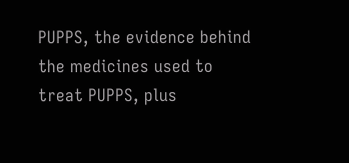PUPPS, the evidence behind the medicines used to treat PUPPS, plus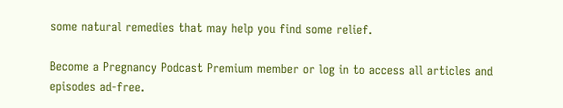some natural remedies that may help you find some relief.

Become a Pregnancy Podcast Premium member or log in to access all articles and episodes ad-free.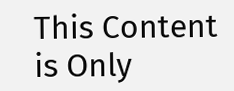This Content is Only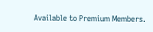Available to Premium Members.